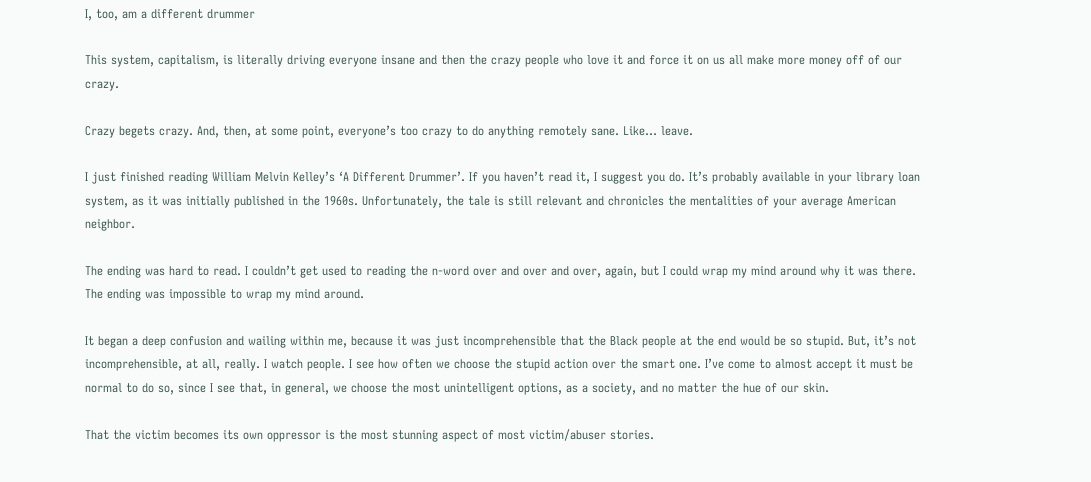I, too, am a different drummer

This system, capitalism, is literally driving everyone insane and then the crazy people who love it and force it on us all make more money off of our crazy.

Crazy begets crazy. And, then, at some point, everyone’s too crazy to do anything remotely sane. Like… leave.

I just finished reading William Melvin Kelley’s ‘A Different Drummer’. If you haven’t read it, I suggest you do. It’s probably available in your library loan system, as it was initially published in the 1960s. Unfortunately, the tale is still relevant and chronicles the mentalities of your average American neighbor.

The ending was hard to read. I couldn’t get used to reading the n-word over and over and over, again, but I could wrap my mind around why it was there. The ending was impossible to wrap my mind around.

It began a deep confusion and wailing within me, because it was just incomprehensible that the Black people at the end would be so stupid. But, it’s not incomprehensible, at all, really. I watch people. I see how often we choose the stupid action over the smart one. I’ve come to almost accept it must be normal to do so, since I see that, in general, we choose the most unintelligent options, as a society, and no matter the hue of our skin.

That the victim becomes its own oppressor is the most stunning aspect of most victim/abuser stories.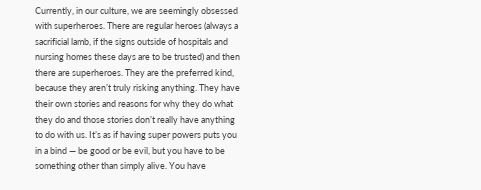Currently, in our culture, we are seemingly obsessed with superheroes. There are regular heroes (always a sacrificial lamb, if the signs outside of hospitals and nursing homes these days are to be trusted) and then there are superheroes. They are the preferred kind, because they aren’t truly risking anything. They have their own stories and reasons for why they do what they do and those stories don’t really have anything to do with us. It’s as if having super powers puts you in a bind — be good or be evil, but you have to be something other than simply alive. You have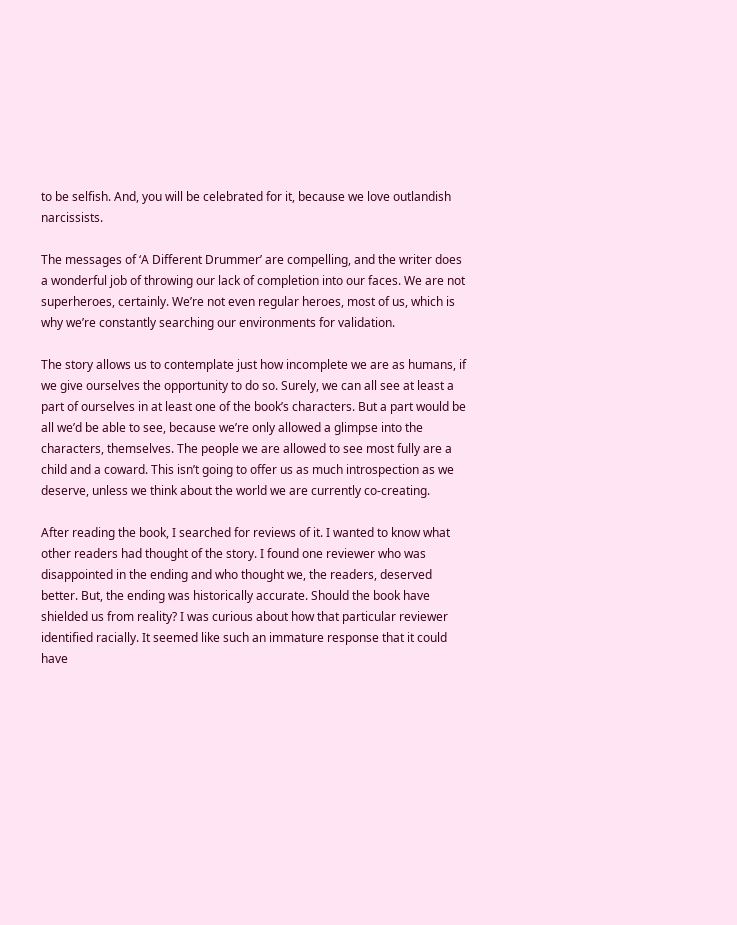to be selfish. And, you will be celebrated for it, because we love outlandish narcissists.

The messages of ‘A Different Drummer’ are compelling, and the writer does a wonderful job of throwing our lack of completion into our faces. We are not superheroes, certainly. We’re not even regular heroes, most of us, which is why we’re constantly searching our environments for validation.

The story allows us to contemplate just how incomplete we are as humans, if we give ourselves the opportunity to do so. Surely, we can all see at least a part of ourselves in at least one of the book’s characters. But a part would be all we’d be able to see, because we’re only allowed a glimpse into the characters, themselves. The people we are allowed to see most fully are a child and a coward. This isn’t going to offer us as much introspection as we deserve, unless we think about the world we are currently co-creating.

After reading the book, I searched for reviews of it. I wanted to know what other readers had thought of the story. I found one reviewer who was disappointed in the ending and who thought we, the readers, deserved better. But, the ending was historically accurate. Should the book have shielded us from reality? I was curious about how that particular reviewer identified racially. It seemed like such an immature response that it could have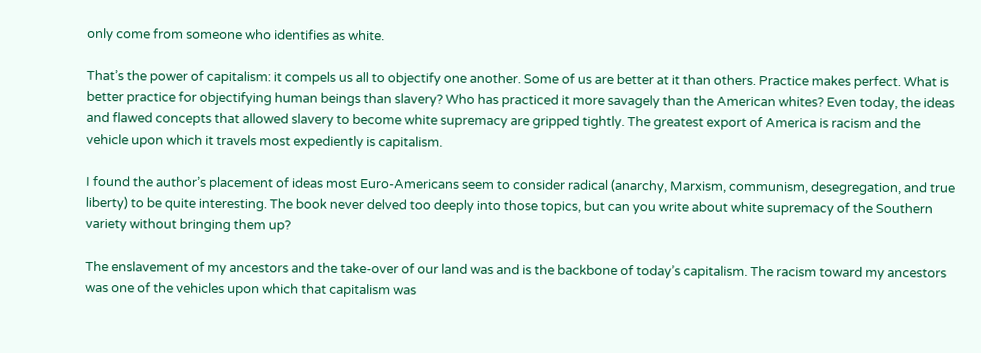only come from someone who identifies as white.

That’s the power of capitalism: it compels us all to objectify one another. Some of us are better at it than others. Practice makes perfect. What is better practice for objectifying human beings than slavery? Who has practiced it more savagely than the American whites? Even today, the ideas and flawed concepts that allowed slavery to become white supremacy are gripped tightly. The greatest export of America is racism and the vehicle upon which it travels most expediently is capitalism.

I found the author’s placement of ideas most Euro-Americans seem to consider radical (anarchy, Marxism, communism, desegregation, and true liberty) to be quite interesting. The book never delved too deeply into those topics, but can you write about white supremacy of the Southern variety without bringing them up?

The enslavement of my ancestors and the take-over of our land was and is the backbone of today’s capitalism. The racism toward my ancestors was one of the vehicles upon which that capitalism was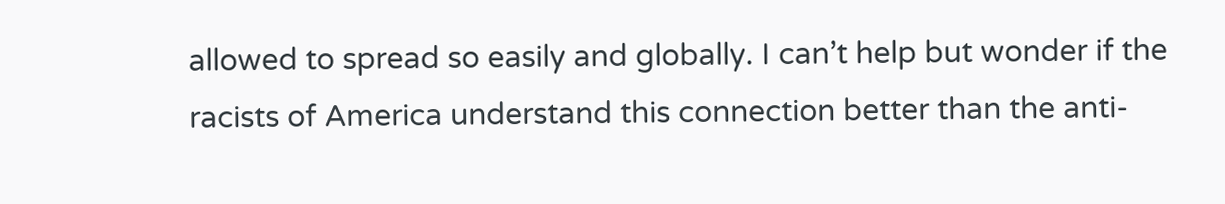allowed to spread so easily and globally. I can’t help but wonder if the racists of America understand this connection better than the anti-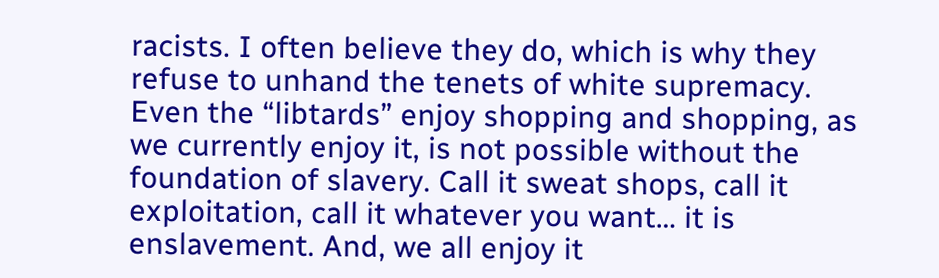racists. I often believe they do, which is why they refuse to unhand the tenets of white supremacy. Even the “libtards” enjoy shopping and shopping, as we currently enjoy it, is not possible without the foundation of slavery. Call it sweat shops, call it exploitation, call it whatever you want… it is enslavement. And, we all enjoy it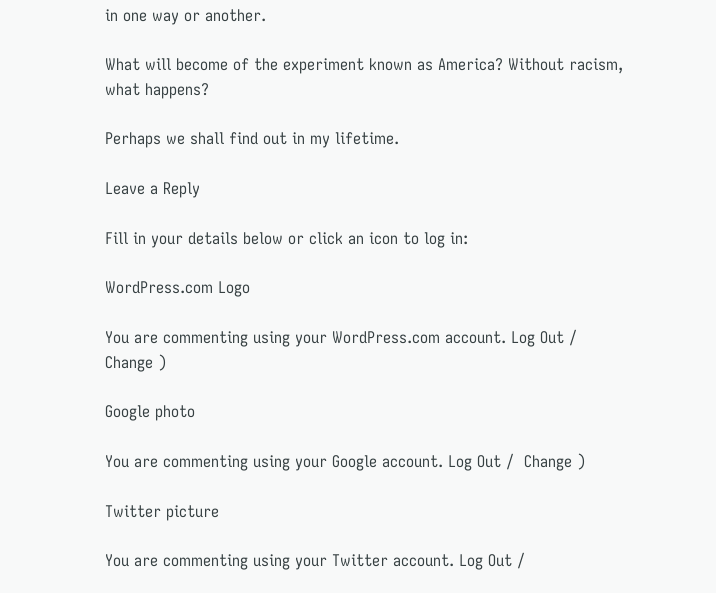in one way or another.

What will become of the experiment known as America? Without racism, what happens?

Perhaps we shall find out in my lifetime.

Leave a Reply

Fill in your details below or click an icon to log in:

WordPress.com Logo

You are commenting using your WordPress.com account. Log Out /  Change )

Google photo

You are commenting using your Google account. Log Out /  Change )

Twitter picture

You are commenting using your Twitter account. Log Out /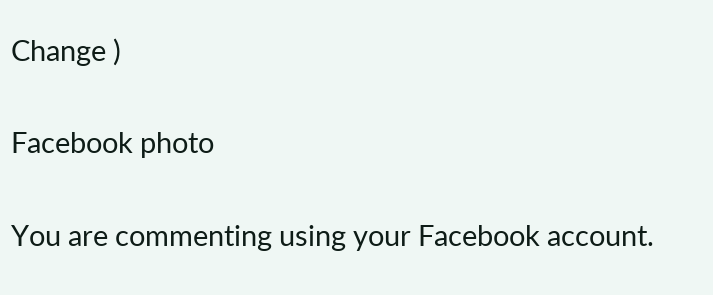Change )

Facebook photo

You are commenting using your Facebook account.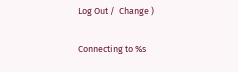Log Out /  Change )

Connecting to %s